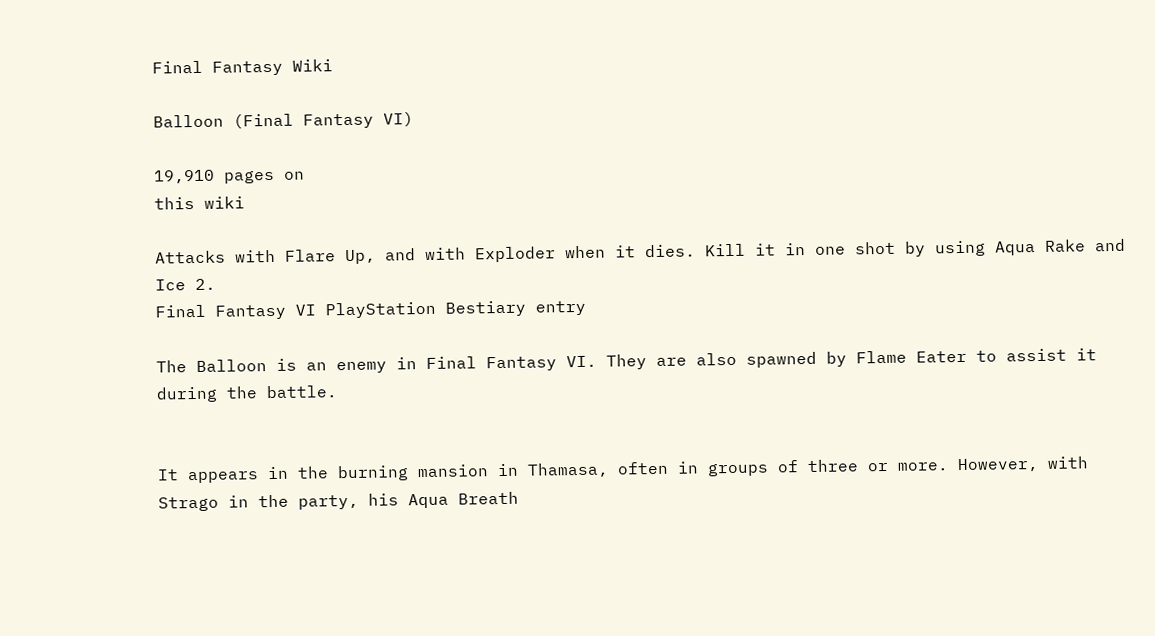Final Fantasy Wiki

Balloon (Final Fantasy VI)

19,910 pages on
this wiki

Attacks with Flare Up, and with Exploder when it dies. Kill it in one shot by using Aqua Rake and Ice 2.
Final Fantasy VI PlayStation Bestiary entry

The Balloon is an enemy in Final Fantasy VI. They are also spawned by Flame Eater to assist it during the battle.


It appears in the burning mansion in Thamasa, often in groups of three or more. However, with Strago in the party, his Aqua Breath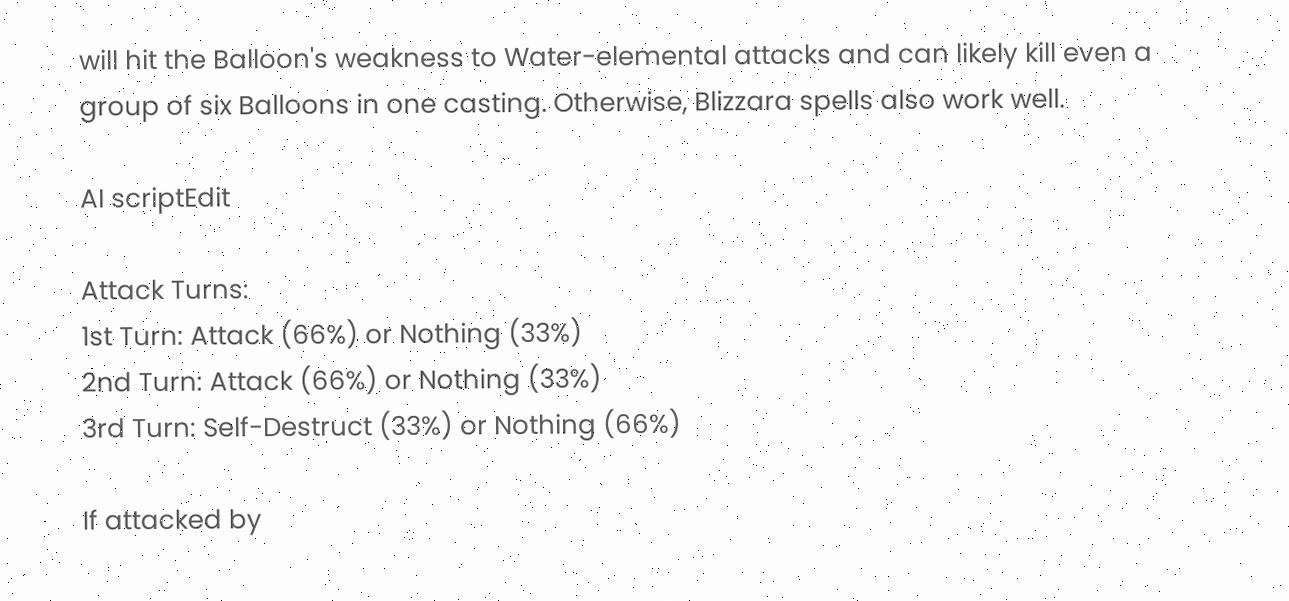will hit the Balloon's weakness to Water-elemental attacks and can likely kill even a group of six Balloons in one casting. Otherwise, Blizzara spells also work well.

AI scriptEdit

Attack Turns:
1st Turn: Attack (66%) or Nothing (33%)
2nd Turn: Attack (66%) or Nothing (33%)
3rd Turn: Self-Destruct (33%) or Nothing (66%)

If attacked by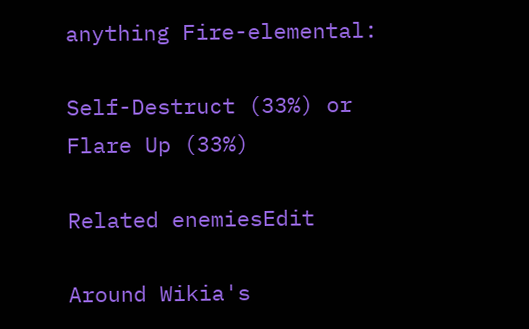anything Fire-elemental:

Self-Destruct (33%) or Flare Up (33%)

Related enemiesEdit

Around Wikia's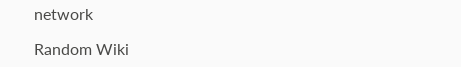network

Random Wiki